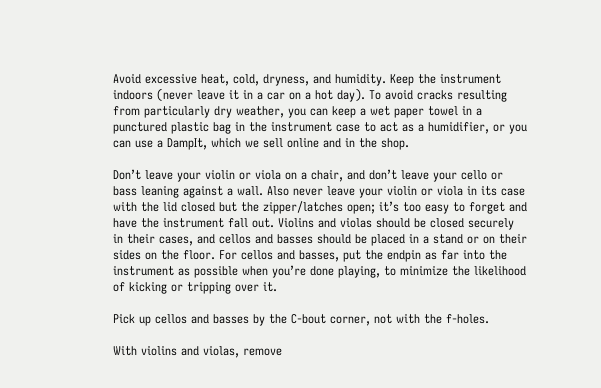Avoid excessive heat, cold, dryness, and humidity. Keep the instrument indoors (never leave it in a car on a hot day). To avoid cracks resulting from particularly dry weather, you can keep a wet paper towel in a punctured plastic bag in the instrument case to act as a humidifier, or you can use a DampIt, which we sell online and in the shop.

Don’t leave your violin or viola on a chair, and don’t leave your cello or bass leaning against a wall. Also never leave your violin or viola in its case with the lid closed but the zipper/latches open; it’s too easy to forget and have the instrument fall out. Violins and violas should be closed securely in their cases, and cellos and basses should be placed in a stand or on their sides on the floor. For cellos and basses, put the endpin as far into the instrument as possible when you’re done playing, to minimize the likelihood of kicking or tripping over it.

Pick up cellos and basses by the C-bout corner, not with the f-holes.

With violins and violas, remove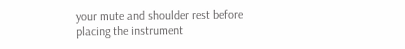your mute and shoulder rest before placing the instrument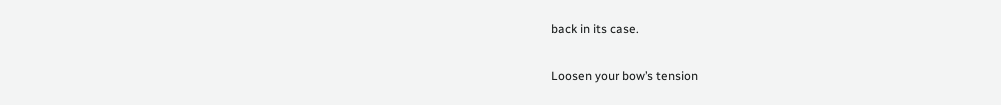back in its case.

Loosen your bow’s tension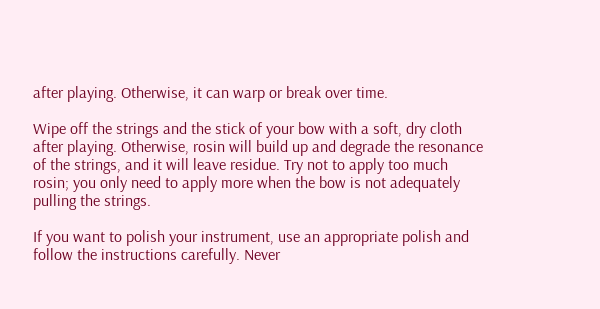after playing. Otherwise, it can warp or break over time.

Wipe off the strings and the stick of your bow with a soft, dry cloth after playing. Otherwise, rosin will build up and degrade the resonance of the strings, and it will leave residue. Try not to apply too much rosin; you only need to apply more when the bow is not adequately pulling the strings.

If you want to polish your instrument, use an appropriate polish and follow the instructions carefully. Never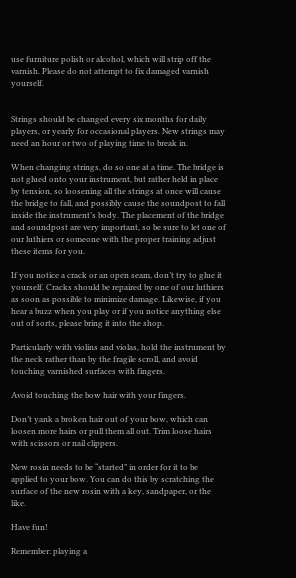use furniture polish or alcohol, which will strip off the varnish. Please do not attempt to fix damaged varnish yourself.


Strings should be changed every six months for daily players, or yearly for occasional players. New strings may need an hour or two of playing time to break in.

When changing strings, do so one at a time. The bridge is not glued onto your instrument, but rather held in place by tension, so loosening all the strings at once will cause the bridge to fall, and possibly cause the soundpost to fall inside the instrument’s body. The placement of the bridge and soundpost are very important, so be sure to let one of our luthiers or someone with the proper training adjust these items for you.

If you notice a crack or an open seam, don’t try to glue it yourself. Cracks should be repaired by one of our luthiers as soon as possible to minimize damage. Likewise, if you hear a buzz when you play or if you notice anything else out of sorts, please bring it into the shop.

Particularly with violins and violas, hold the instrument by the neck rather than by the fragile scroll, and avoid touching varnished surfaces with fingers.

Avoid touching the bow hair with your fingers.

Don’t yank a broken hair out of your bow, which can loosen more hairs or pull them all out. Trim loose hairs with scissors or nail clippers.

New rosin needs to be “started” in order for it to be applied to your bow. You can do this by scratching the surface of the new rosin with a key, sandpaper, or the like.

Have fun!

Remember: playing a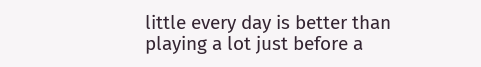little every day is better than playing a lot just before a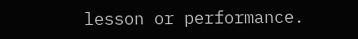lesson or performance.